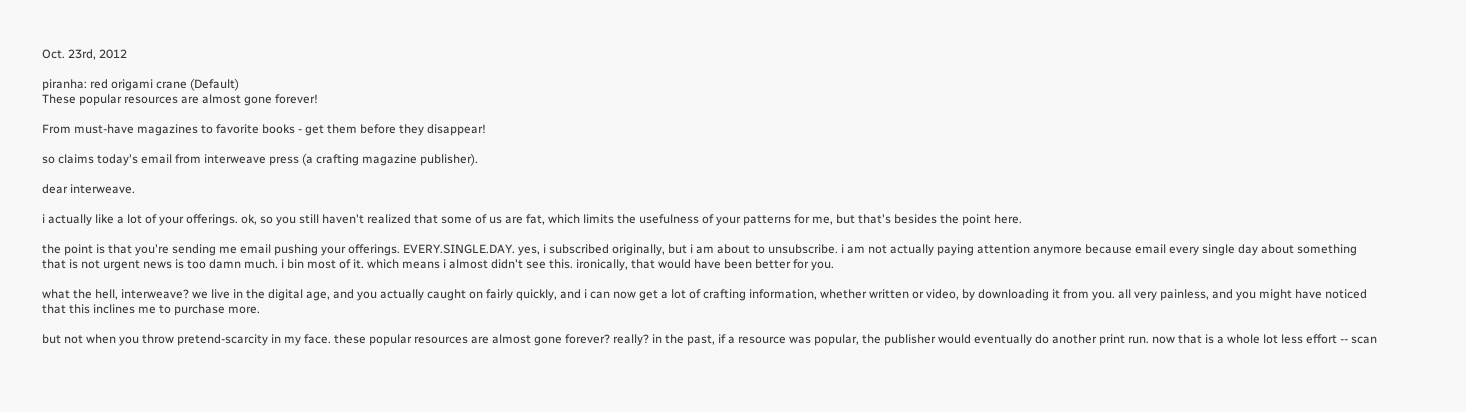Oct. 23rd, 2012

piranha: red origami crane (Default)
These popular resources are almost gone forever!

From must-have magazines to favorite books - get them before they disappear!

so claims today's email from interweave press (a crafting magazine publisher).

dear interweave.

i actually like a lot of your offerings. ok, so you still haven't realized that some of us are fat, which limits the usefulness of your patterns for me, but that's besides the point here.

the point is that you're sending me email pushing your offerings. EVERY.SINGLE.DAY. yes, i subscribed originally, but i am about to unsubscribe. i am not actually paying attention anymore because email every single day about something that is not urgent news is too damn much. i bin most of it. which means i almost didn't see this. ironically, that would have been better for you.

what the hell, interweave? we live in the digital age, and you actually caught on fairly quickly, and i can now get a lot of crafting information, whether written or video, by downloading it from you. all very painless, and you might have noticed that this inclines me to purchase more.

but not when you throw pretend-scarcity in my face. these popular resources are almost gone forever? really? in the past, if a resource was popular, the publisher would eventually do another print run. now that is a whole lot less effort -- scan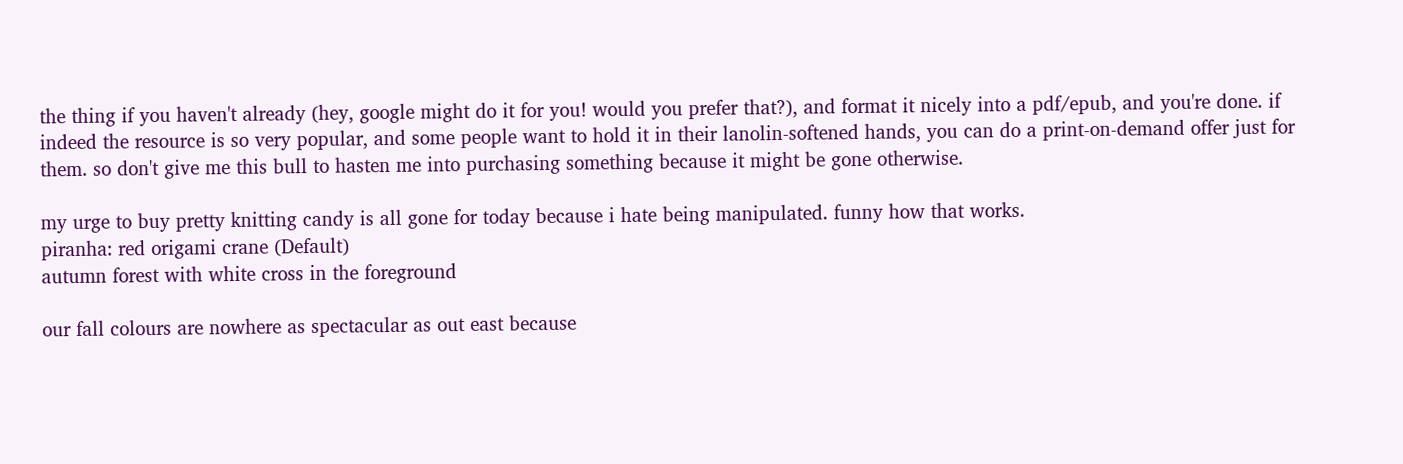the thing if you haven't already (hey, google might do it for you! would you prefer that?), and format it nicely into a pdf/epub, and you're done. if indeed the resource is so very popular, and some people want to hold it in their lanolin-softened hands, you can do a print-on-demand offer just for them. so don't give me this bull to hasten me into purchasing something because it might be gone otherwise.

my urge to buy pretty knitting candy is all gone for today because i hate being manipulated. funny how that works.
piranha: red origami crane (Default)
autumn forest with white cross in the foreground

our fall colours are nowhere as spectacular as out east because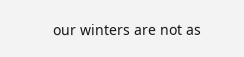our winters are not as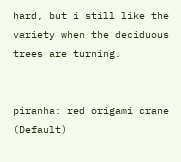hard, but i still like the variety when the deciduous trees are turning.


piranha: red origami crane (Default)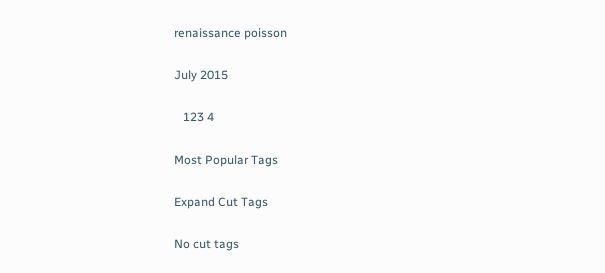renaissance poisson

July 2015

   123 4

Most Popular Tags

Expand Cut Tags

No cut tags